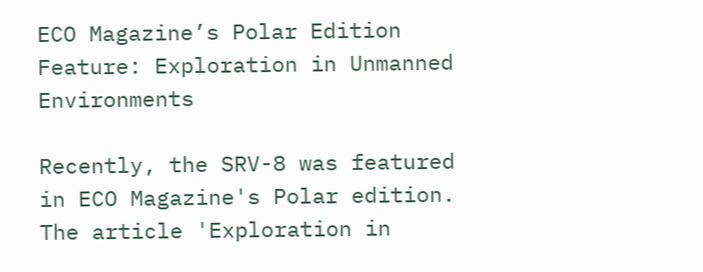ECO Magazine’s Polar Edition Feature: Exploration in Unmanned Environments

Recently, the SRV-8 was featured in ECO Magazine's Polar edition. The article 'Exploration in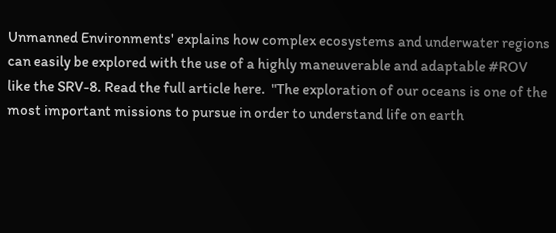Unmanned Environments' explains how complex ecosystems and underwater regions can easily be explored with the use of a highly maneuverable and adaptable #ROV like the SRV-8. Read the full article here.  "The exploration of our oceans is one of the most important missions to pursue in order to understand life on earth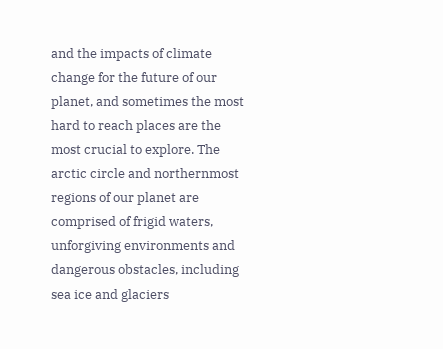and the impacts of climate change for the future of our planet, and sometimes the most hard to reach places are the most crucial to explore. The arctic circle and northernmost regions of our planet are comprised of frigid waters, unforgiving environments and dangerous obstacles, including sea ice and glaciers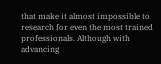that make it almost impossible to research for even the most trained professionals. Although with advancing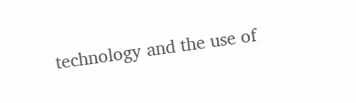technology and the use of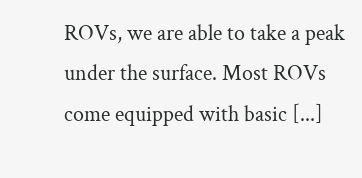ROVs, we are able to take a peak under the surface. Most ROVs come equipped with basic [...]